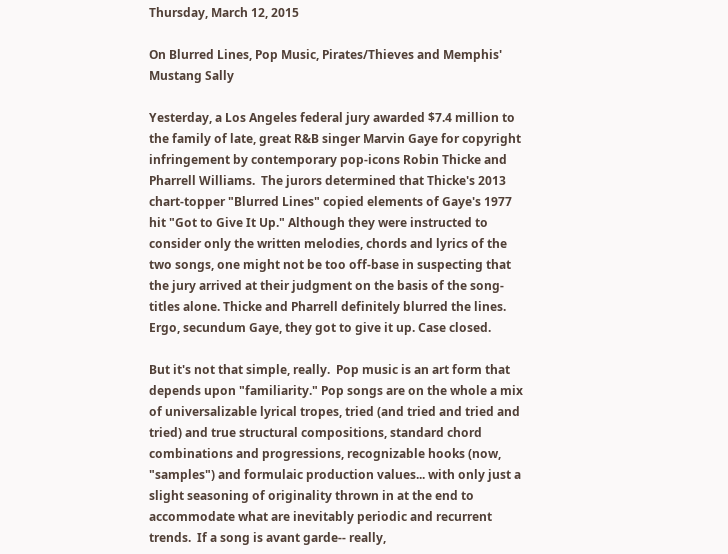Thursday, March 12, 2015

On Blurred Lines, Pop Music, Pirates/Thieves and Memphis' Mustang Sally

Yesterday, a Los Angeles federal jury awarded $7.4 million to the family of late, great R&B singer Marvin Gaye for copyright infringement by contemporary pop-icons Robin Thicke and Pharrell Williams.  The jurors determined that Thicke's 2013 chart-topper "Blurred Lines" copied elements of Gaye's 1977 hit "Got to Give It Up." Although they were instructed to consider only the written melodies, chords and lyrics of the two songs, one might not be too off-base in suspecting that the jury arrived at their judgment on the basis of the song-titles alone. Thicke and Pharrell definitely blurred the lines.  Ergo, secundum Gaye, they got to give it up. Case closed.

But it's not that simple, really.  Pop music is an art form that depends upon "familiarity." Pop songs are on the whole a mix of universalizable lyrical tropes, tried (and tried and tried and tried) and true structural compositions, standard chord combinations and progressions, recognizable hooks (now, "samples") and formulaic production values... with only just a slight seasoning of originality thrown in at the end to accommodate what are inevitably periodic and recurrent trends.  If a song is avant garde-- really,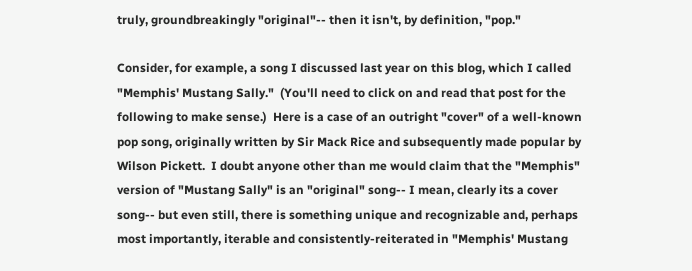truly, groundbreakingly "original"-- then it isn't, by definition, "pop."

Consider, for example, a song I discussed last year on this blog, which I called "Memphis' Mustang Sally."  (You'll need to click on and read that post for the following to make sense.)  Here is a case of an outright "cover" of a well-known pop song, originally written by Sir Mack Rice and subsequently made popular by Wilson Pickett.  I doubt anyone other than me would claim that the "Memphis" version of "Mustang Sally" is an "original" song-- I mean, clearly its a cover song-- but even still, there is something unique and recognizable and, perhaps most importantly, iterable and consistently-reiterated in "Memphis' Mustang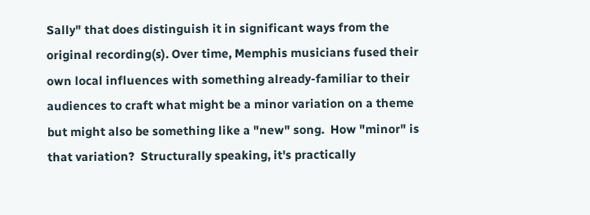Sally" that does distinguish it in significant ways from the original recording(s). Over time, Memphis musicians fused their own local influences with something already-familiar to their audiences to craft what might be a minor variation on a theme but might also be something like a "new" song.  How "minor" is that variation?  Structurally speaking, it's practically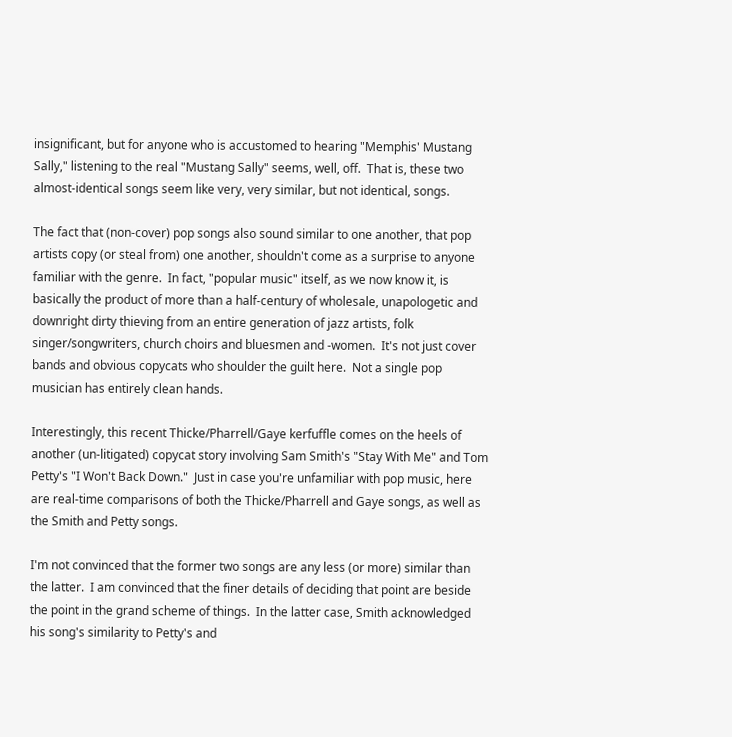insignificant, but for anyone who is accustomed to hearing "Memphis' Mustang Sally," listening to the real "Mustang Sally" seems, well, off.  That is, these two almost-identical songs seem like very, very similar, but not identical, songs.

The fact that (non-cover) pop songs also sound similar to one another, that pop artists copy (or steal from) one another, shouldn't come as a surprise to anyone familiar with the genre.  In fact, "popular music" itself, as we now know it, is basically the product of more than a half-century of wholesale, unapologetic and downright dirty thieving from an entire generation of jazz artists, folk singer/songwriters, church choirs and bluesmen and -women.  It's not just cover bands and obvious copycats who shoulder the guilt here.  Not a single pop musician has entirely clean hands.

Interestingly, this recent Thicke/Pharrell/Gaye kerfuffle comes on the heels of another (un-litigated) copycat story involving Sam Smith's "Stay With Me" and Tom Petty's "I Won't Back Down."  Just in case you're unfamiliar with pop music, here are real-time comparisons of both the Thicke/Pharrell and Gaye songs, as well as the Smith and Petty songs.

I'm not convinced that the former two songs are any less (or more) similar than the latter.  I am convinced that the finer details of deciding that point are beside the point in the grand scheme of things.  In the latter case, Smith acknowledged his song's similarity to Petty's and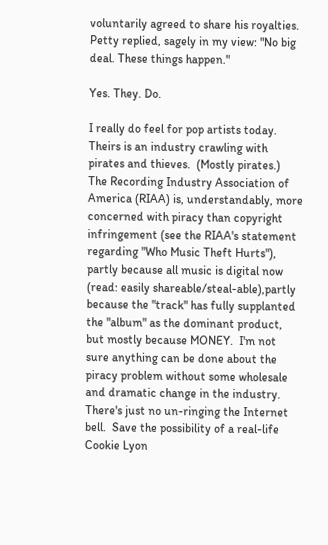voluntarily agreed to share his royalties. Petty replied, sagely in my view: "No big deal. These things happen."

Yes. They. Do.

I really do feel for pop artists today.  Theirs is an industry crawling with pirates and thieves.  (Mostly pirates.)  The Recording Industry Association of America (RIAA) is, understandably, more concerned with piracy than copyright infringement (see the RIAA's statement regarding "Who Music Theft Hurts"), partly because all music is digital now (read: easily shareable/steal-able),partly because the "track" has fully supplanted the "album" as the dominant product, but mostly because MONEY.  I'm not sure anything can be done about the piracy problem without some wholesale and dramatic change in the industry. There's just no un-ringing the Internet bell.  Save the possibility of a real-life Cookie Lyon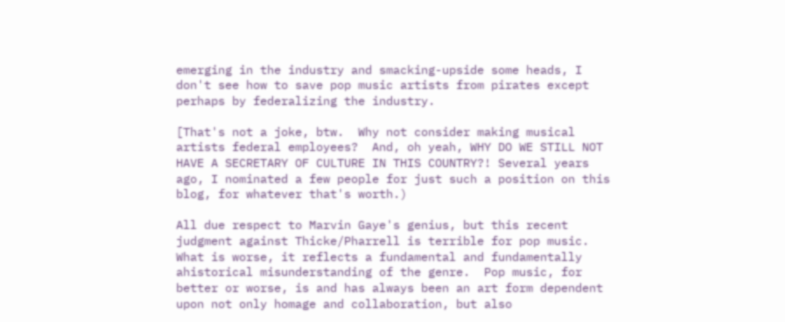emerging in the industry and smacking-upside some heads, I don't see how to save pop music artists from pirates except perhaps by federalizing the industry.

[That's not a joke, btw.  Why not consider making musical artists federal employees?  And, oh yeah, WHY DO WE STILL NOT HAVE A SECRETARY OF CULTURE IN THIS COUNTRY?! Several years ago, I nominated a few people for just such a position on this blog, for whatever that's worth.)

All due respect to Marvin Gaye's genius, but this recent judgment against Thicke/Pharrell is terrible for pop music.  What is worse, it reflects a fundamental and fundamentally ahistorical misunderstanding of the genre.  Pop music, for better or worse, is and has always been an art form dependent upon not only homage and collaboration, but also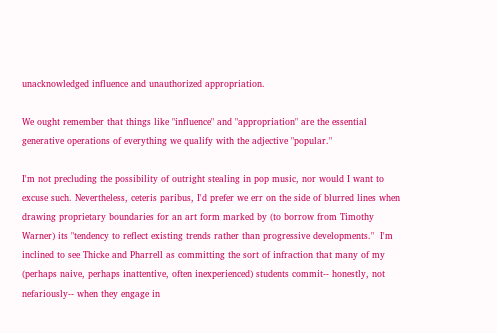unacknowledged influence and unauthorized appropriation.

We ought remember that things like "influence" and "appropriation" are the essential generative operations of everything we qualify with the adjective "popular."

I'm not precluding the possibility of outright stealing in pop music, nor would I want to excuse such. Nevertheless, ceteris paribus, I'd prefer we err on the side of blurred lines when drawing proprietary boundaries for an art form marked by (to borrow from Timothy Warner) its "tendency to reflect existing trends rather than progressive developments."  I'm inclined to see Thicke and Pharrell as committing the sort of infraction that many of my (perhaps naive, perhaps inattentive, often inexperienced) students commit-- honestly, not nefariously-- when they engage in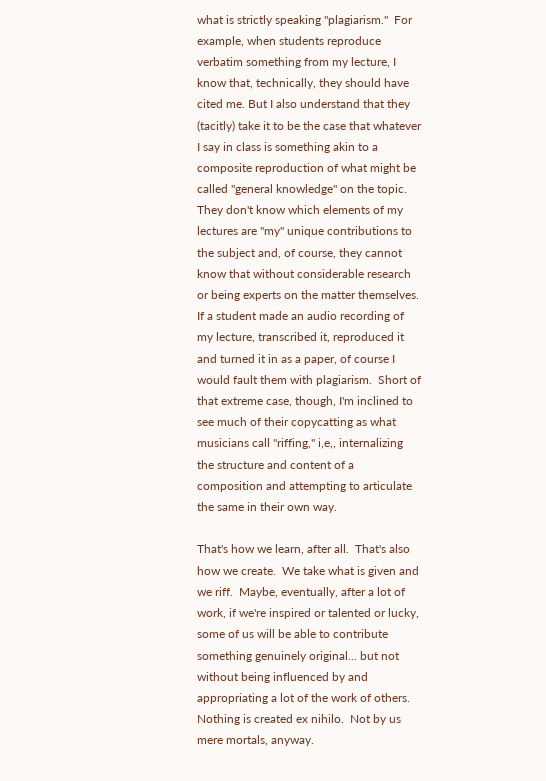what is strictly speaking "plagiarism."  For example, when students reproduce verbatim something from my lecture, I know that, technically, they should have cited me. But I also understand that they (tacitly) take it to be the case that whatever I say in class is something akin to a composite reproduction of what might be called "general knowledge" on the topic.  They don't know which elements of my lectures are "my" unique contributions to the subject and, of course, they cannot know that without considerable research or being experts on the matter themselves.  If a student made an audio recording of my lecture, transcribed it, reproduced it and turned it in as a paper, of course I would fault them with plagiarism.  Short of that extreme case, though, I'm inclined to see much of their copycatting as what musicians call "riffing," i,e,, internalizing the structure and content of a composition and attempting to articulate the same in their own way.

That's how we learn, after all.  That's also how we create.  We take what is given and we riff.  Maybe, eventually, after a lot of work, if we're inspired or talented or lucky, some of us will be able to contribute something genuinely original... but not without being influenced by and appropriating a lot of the work of others.  Nothing is created ex nihilo.  Not by us mere mortals, anyway.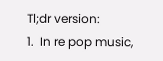Tl;dr version:
1.  In re pop music,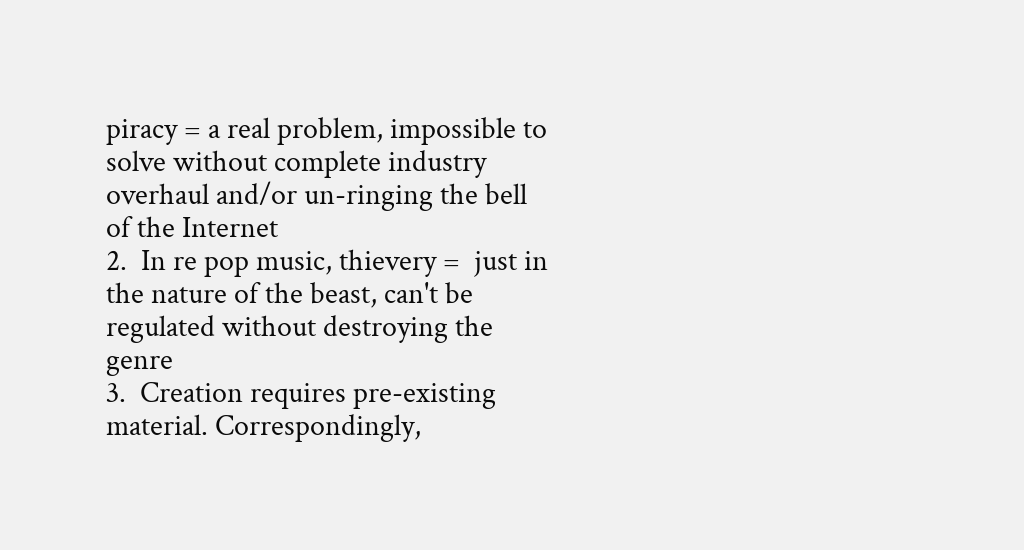piracy = a real problem, impossible to solve without complete industry overhaul and/or un-ringing the bell of the Internet
2.  In re pop music, thievery =  just in the nature of the beast, can't be regulated without destroying the genre
3.  Creation requires pre-existing material. Correspondingly,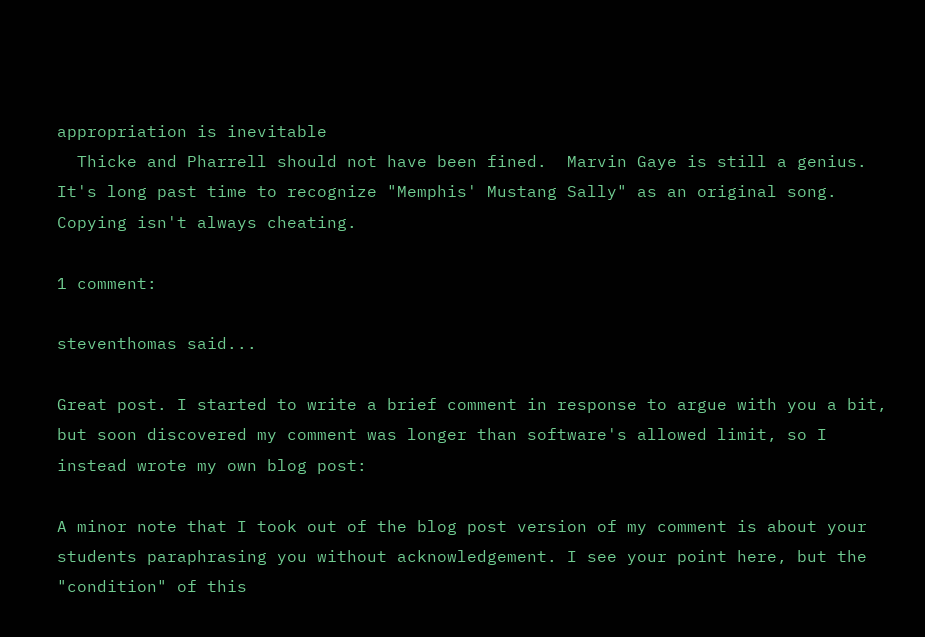appropriation is inevitable
  Thicke and Pharrell should not have been fined.  Marvin Gaye is still a genius. It's long past time to recognize "Memphis' Mustang Sally" as an original song. Copying isn't always cheating.

1 comment:

steventhomas said...

Great post. I started to write a brief comment in response to argue with you a bit, but soon discovered my comment was longer than software's allowed limit, so I instead wrote my own blog post:

A minor note that I took out of the blog post version of my comment is about your students paraphrasing you without acknowledgement. I see your point here, but the "condition" of this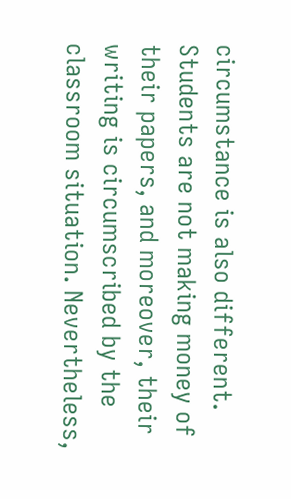circumstance is also different. Students are not making money of their papers, and moreover, their writing is circumscribed by the classroom situation. Nevertheless,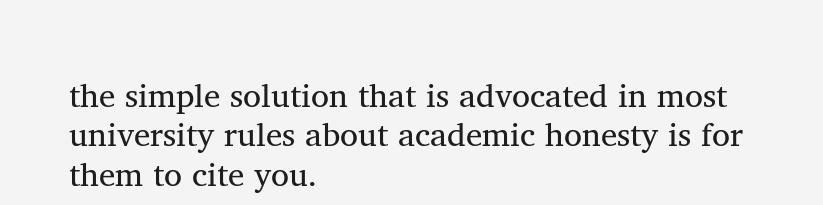the simple solution that is advocated in most university rules about academic honesty is for them to cite you.